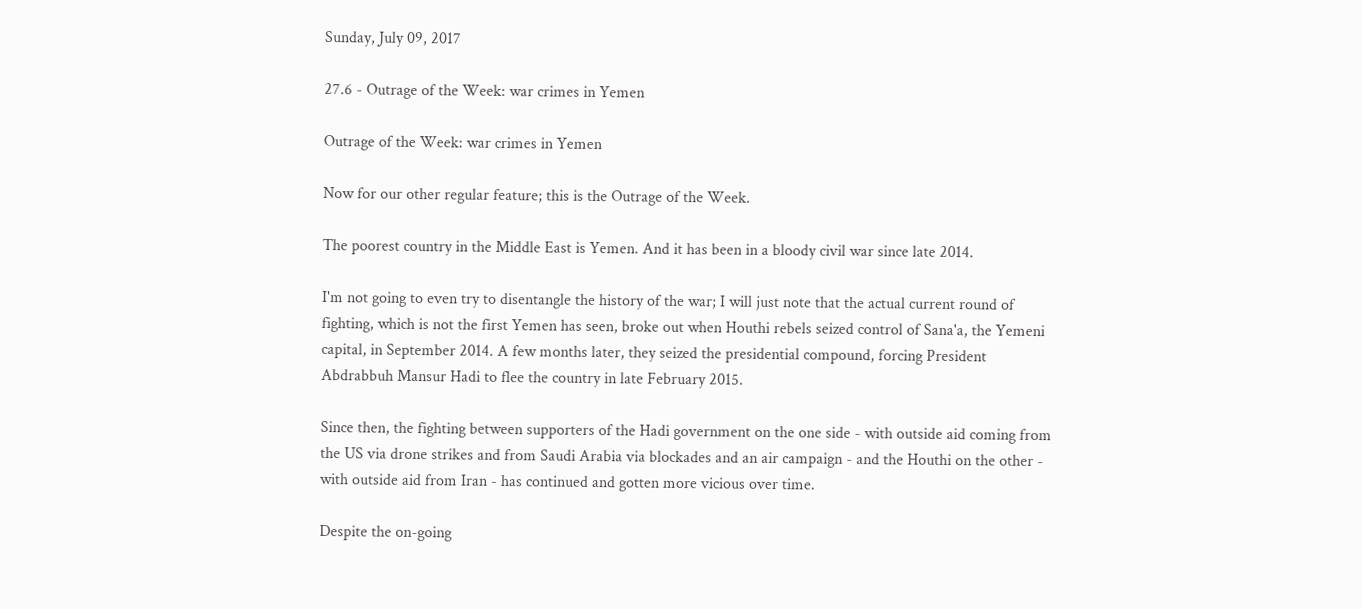Sunday, July 09, 2017

27.6 - Outrage of the Week: war crimes in Yemen

Outrage of the Week: war crimes in Yemen

Now for our other regular feature; this is the Outrage of the Week.

The poorest country in the Middle East is Yemen. And it has been in a bloody civil war since late 2014.

I'm not going to even try to disentangle the history of the war; I will just note that the actual current round of fighting, which is not the first Yemen has seen, broke out when Houthi rebels seized control of Sana'a, the Yemeni capital, in September 2014. A few months later, they seized the presidential compound, forcing President Abdrabbuh Mansur Hadi to flee the country in late February 2015.

Since then, the fighting between supporters of the Hadi government on the one side - with outside aid coming from the US via drone strikes and from Saudi Arabia via blockades and an air campaign - and the Houthi on the other - with outside aid from Iran - has continued and gotten more vicious over time.

Despite the on-going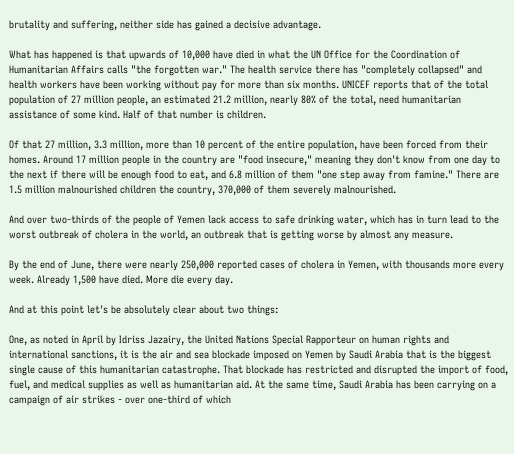brutality and suffering, neither side has gained a decisive advantage.

What has happened is that upwards of 10,000 have died in what the UN Office for the Coordination of Humanitarian Affairs calls "the forgotten war." The health service there has "completely collapsed" and health workers have been working without pay for more than six months. UNICEF reports that of the total population of 27 million people, an estimated 21.2 million, nearly 80% of the total, need humanitarian assistance of some kind. Half of that number is children.

Of that 27 million, 3.3 million, more than 10 percent of the entire population, have been forced from their homes. Around 17 million people in the country are "food insecure," meaning they don't know from one day to the next if there will be enough food to eat, and 6.8 million of them "one step away from famine." There are 1.5 million malnourished children the country, 370,000 of them severely malnourished.

And over two-thirds of the people of Yemen lack access to safe drinking water, which has in turn lead to the worst outbreak of cholera in the world, an outbreak that is getting worse by almost any measure.

By the end of June, there were nearly 250,000 reported cases of cholera in Yemen, with thousands more every week. Already 1,500 have died. More die every day.

And at this point let's be absolutely clear about two things:

One, as noted in April by Idriss Jazairy, the United Nations Special Rapporteur on human rights and international sanctions, it is the air and sea blockade imposed on Yemen by Saudi Arabia that is the biggest single cause of this humanitarian catastrophe. That blockade has restricted and disrupted the import of food, fuel, and medical supplies as well as humanitarian aid. At the same time, Saudi Arabia has been carrying on a campaign of air strikes - over one-third of which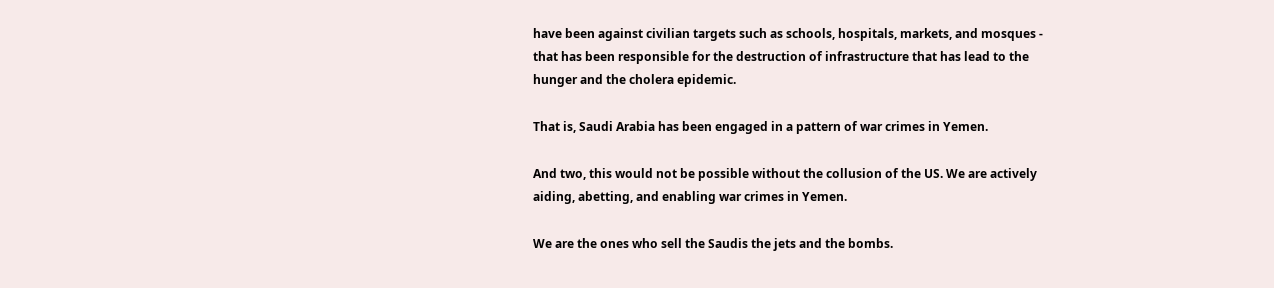have been against civilian targets such as schools, hospitals, markets, and mosques - that has been responsible for the destruction of infrastructure that has lead to the hunger and the cholera epidemic.

That is, Saudi Arabia has been engaged in a pattern of war crimes in Yemen.

And two, this would not be possible without the collusion of the US. We are actively aiding, abetting, and enabling war crimes in Yemen.

We are the ones who sell the Saudis the jets and the bombs.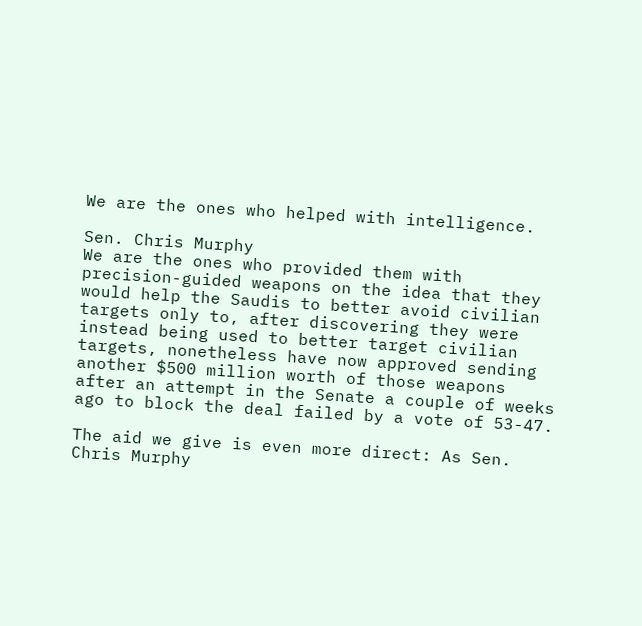We are the ones who helped with intelligence.

Sen. Chris Murphy
We are the ones who provided them with precision-guided weapons on the idea that they would help the Saudis to better avoid civilian targets only to, after discovering they were instead being used to better target civilian targets, nonetheless have now approved sending another $500 million worth of those weapons after an attempt in the Senate a couple of weeks ago to block the deal failed by a vote of 53-47.

The aid we give is even more direct: As Sen. Chris Murphy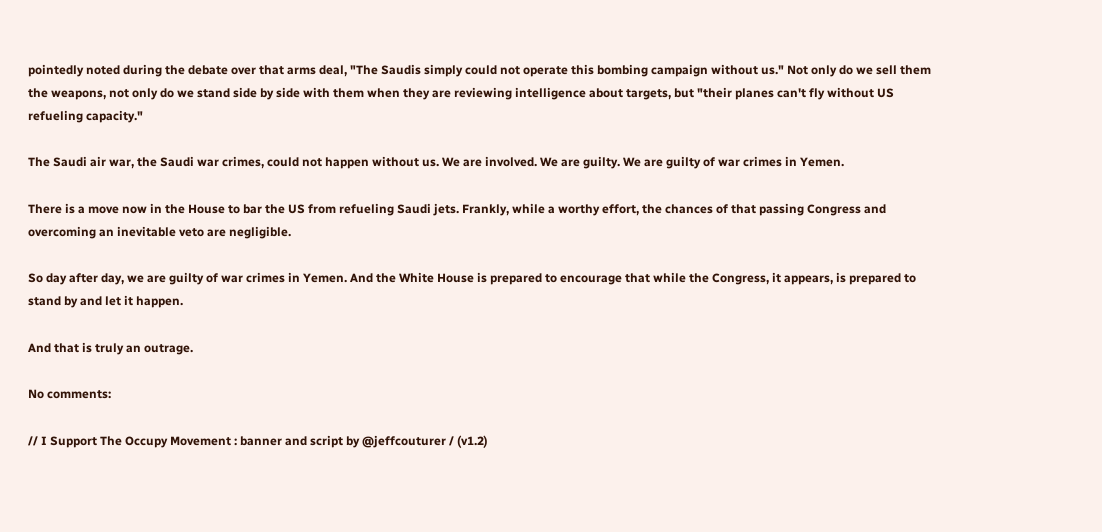pointedly noted during the debate over that arms deal, "The Saudis simply could not operate this bombing campaign without us." Not only do we sell them the weapons, not only do we stand side by side with them when they are reviewing intelligence about targets, but "their planes can't fly without US refueling capacity."

The Saudi air war, the Saudi war crimes, could not happen without us. We are involved. We are guilty. We are guilty of war crimes in Yemen.

There is a move now in the House to bar the US from refueling Saudi jets. Frankly, while a worthy effort, the chances of that passing Congress and overcoming an inevitable veto are negligible.

So day after day, we are guilty of war crimes in Yemen. And the White House is prepared to encourage that while the Congress, it appears, is prepared to stand by and let it happen.

And that is truly an outrage.

No comments:

// I Support The Occupy Movement : banner and script by @jeffcouturer / (v1.2)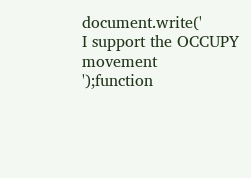document.write('
I support the OCCUPY movement
');function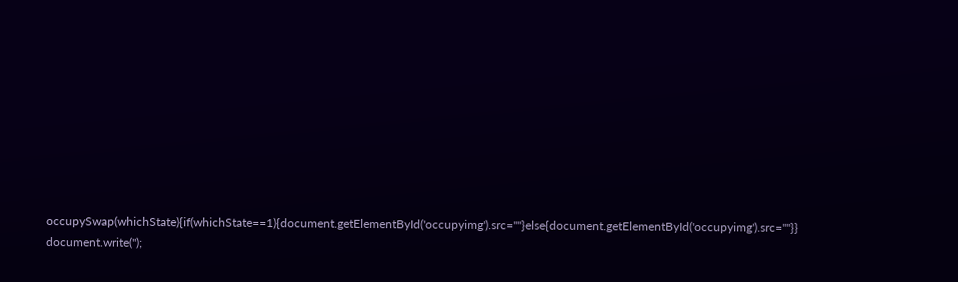occupySwap(whichState){if(whichState==1){document.getElementById('occupyimg').src=""}else{document.getElementById('occupyimg').src=""}} document.write('');